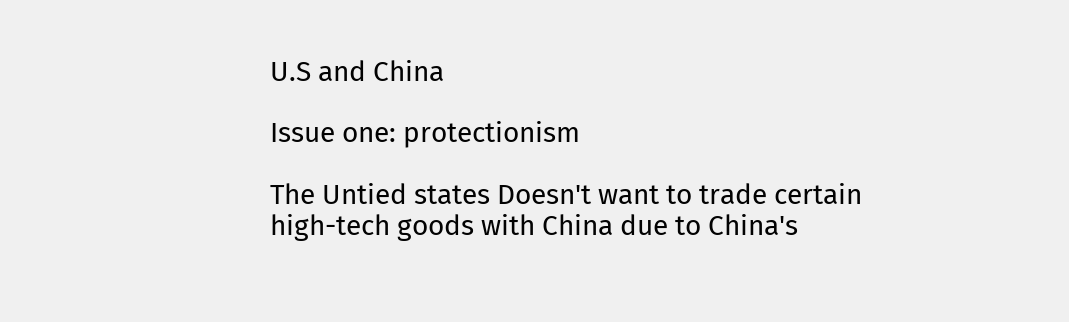U.S and China

Issue one: protectionism

The Untied states Doesn't want to trade certain high-tech goods with China due to China's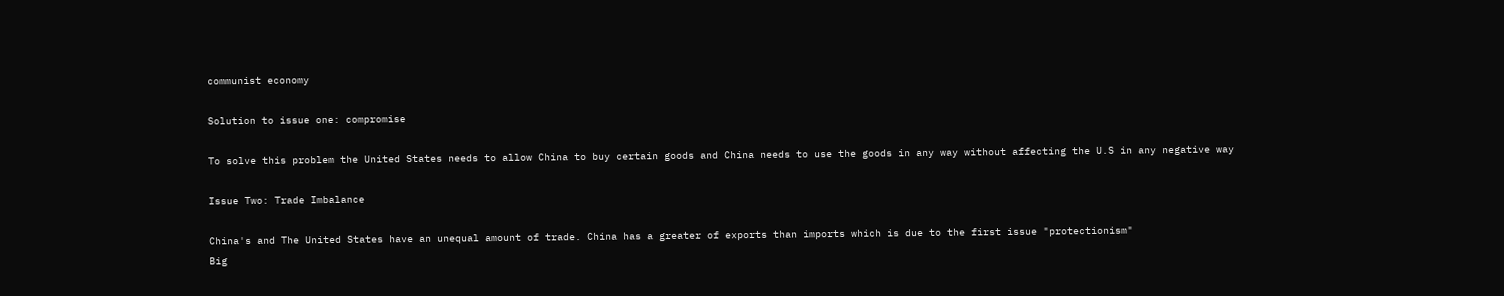communist economy

Solution to issue one: compromise

To solve this problem the United States needs to allow China to buy certain goods and China needs to use the goods in any way without affecting the U.S in any negative way

Issue Two: Trade Imbalance

China's and The United States have an unequal amount of trade. China has a greater of exports than imports which is due to the first issue "protectionism"
Big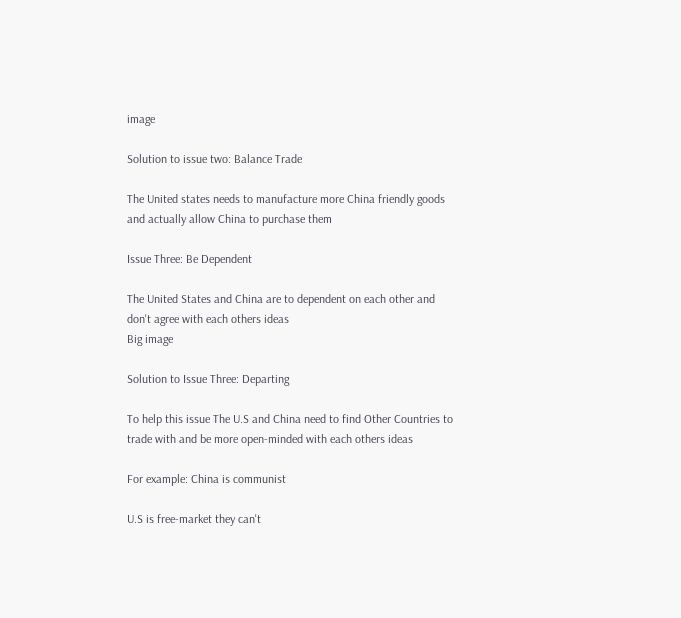image

Solution to issue two: Balance Trade

The United states needs to manufacture more China friendly goods and actually allow China to purchase them

Issue Three: Be Dependent

The United States and China are to dependent on each other and don't agree with each others ideas
Big image

Solution to Issue Three: Departing

To help this issue The U.S and China need to find Other Countries to trade with and be more open-minded with each others ideas

For example: China is communist

U.S is free-market they can't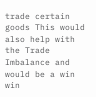trade certain goods This would also help with the Trade Imbalance and would be a win win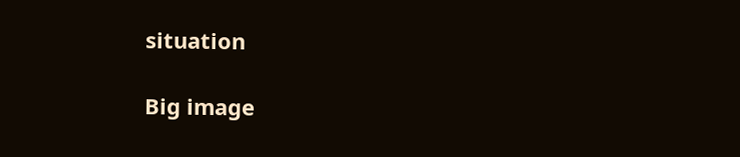situation

Big image